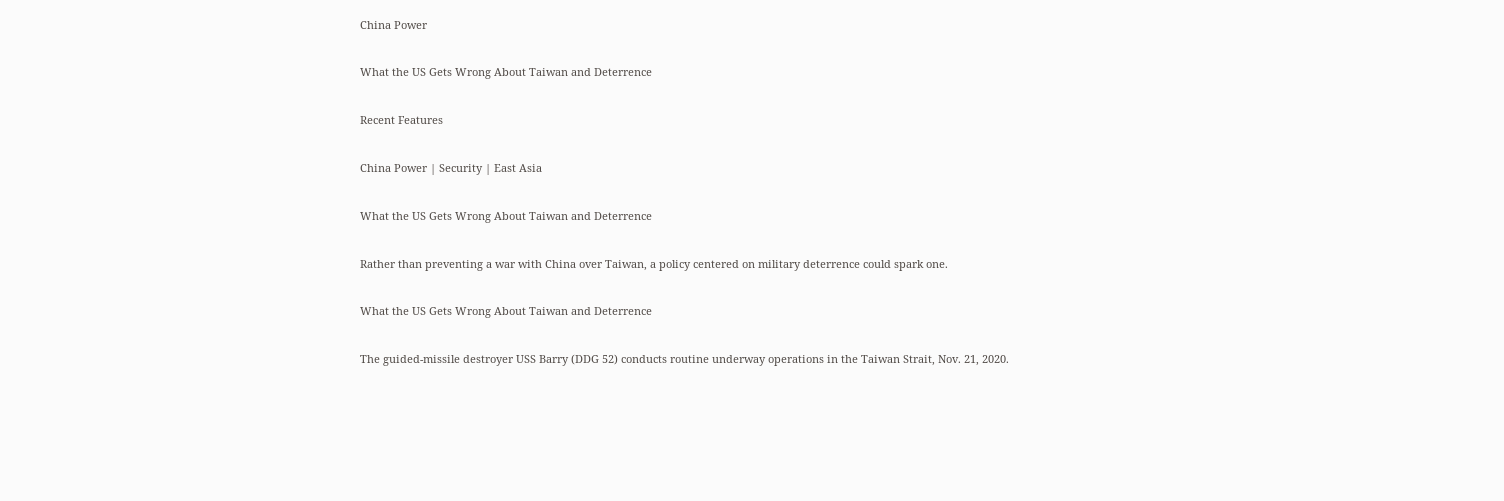China Power

What the US Gets Wrong About Taiwan and Deterrence

Recent Features

China Power | Security | East Asia

What the US Gets Wrong About Taiwan and Deterrence

Rather than preventing a war with China over Taiwan, a policy centered on military deterrence could spark one.

What the US Gets Wrong About Taiwan and Deterrence

The guided-missile destroyer USS Barry (DDG 52) conducts routine underway operations in the Taiwan Strait, Nov. 21, 2020.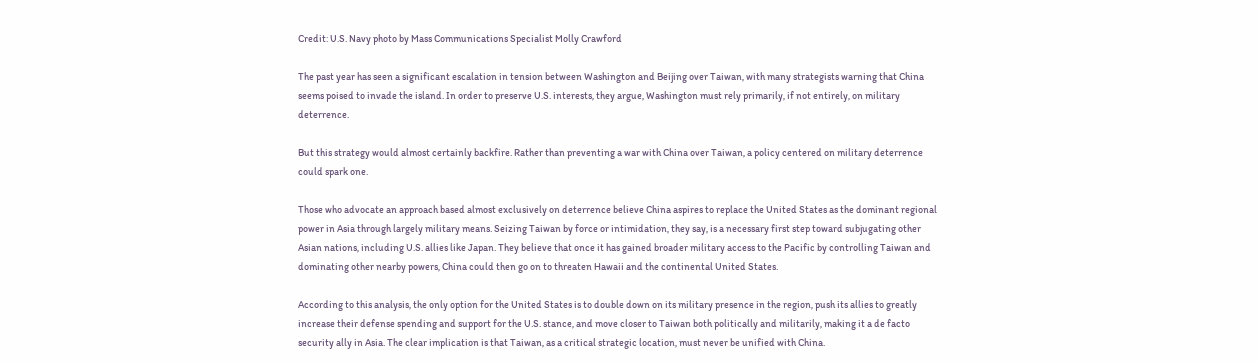Credit: U.S. Navy photo by Mass Communications Specialist Molly Crawford

The past year has seen a significant escalation in tension between Washington and Beijing over Taiwan, with many strategists warning that China seems poised to invade the island. In order to preserve U.S. interests, they argue, Washington must rely primarily, if not entirely, on military deterrence.

But this strategy would almost certainly backfire. Rather than preventing a war with China over Taiwan, a policy centered on military deterrence could spark one.

Those who advocate an approach based almost exclusively on deterrence believe China aspires to replace the United States as the dominant regional power in Asia through largely military means. Seizing Taiwan by force or intimidation, they say, is a necessary first step toward subjugating other Asian nations, including U.S. allies like Japan. They believe that once it has gained broader military access to the Pacific by controlling Taiwan and dominating other nearby powers, China could then go on to threaten Hawaii and the continental United States.

According to this analysis, the only option for the United States is to double down on its military presence in the region, push its allies to greatly increase their defense spending and support for the U.S. stance, and move closer to Taiwan both politically and militarily, making it a de facto security ally in Asia. The clear implication is that Taiwan, as a critical strategic location, must never be unified with China.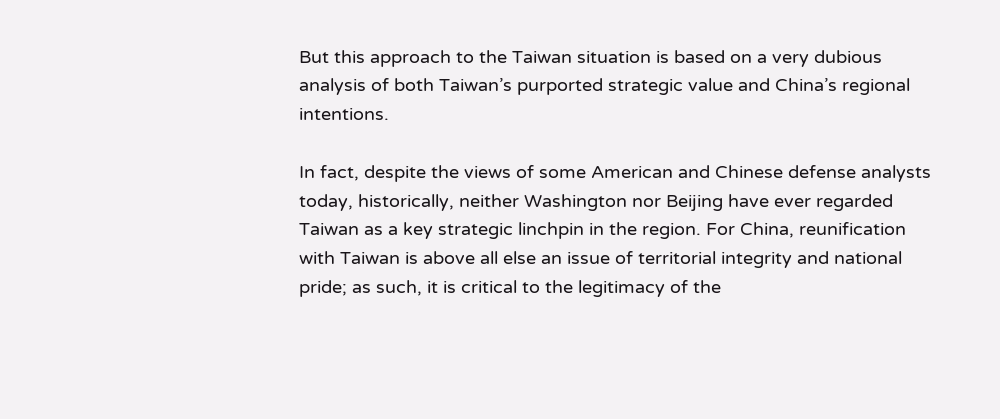But this approach to the Taiwan situation is based on a very dubious analysis of both Taiwan’s purported strategic value and China’s regional intentions.

In fact, despite the views of some American and Chinese defense analysts today, historically, neither Washington nor Beijing have ever regarded Taiwan as a key strategic linchpin in the region. For China, reunification with Taiwan is above all else an issue of territorial integrity and national pride; as such, it is critical to the legitimacy of the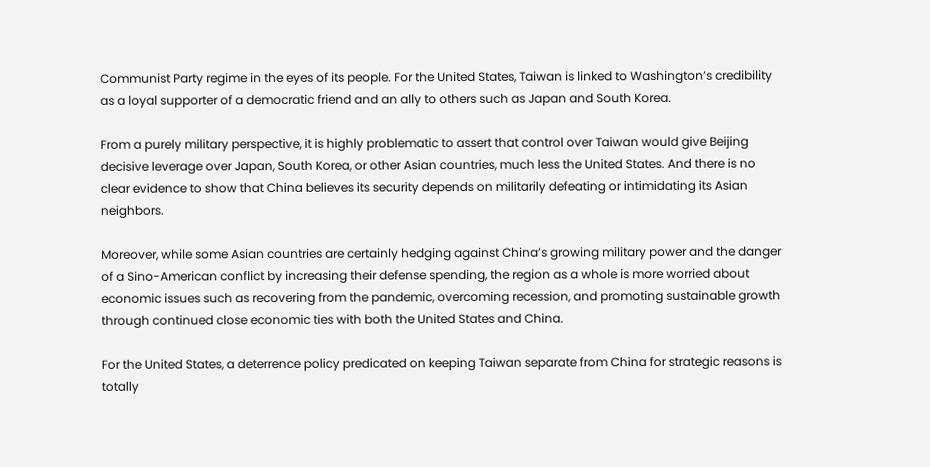Communist Party regime in the eyes of its people. For the United States, Taiwan is linked to Washington’s credibility as a loyal supporter of a democratic friend and an ally to others such as Japan and South Korea.

From a purely military perspective, it is highly problematic to assert that control over Taiwan would give Beijing decisive leverage over Japan, South Korea, or other Asian countries, much less the United States. And there is no clear evidence to show that China believes its security depends on militarily defeating or intimidating its Asian neighbors.

Moreover, while some Asian countries are certainly hedging against China’s growing military power and the danger of a Sino-American conflict by increasing their defense spending, the region as a whole is more worried about economic issues such as recovering from the pandemic, overcoming recession, and promoting sustainable growth through continued close economic ties with both the United States and China.

For the United States, a deterrence policy predicated on keeping Taiwan separate from China for strategic reasons is totally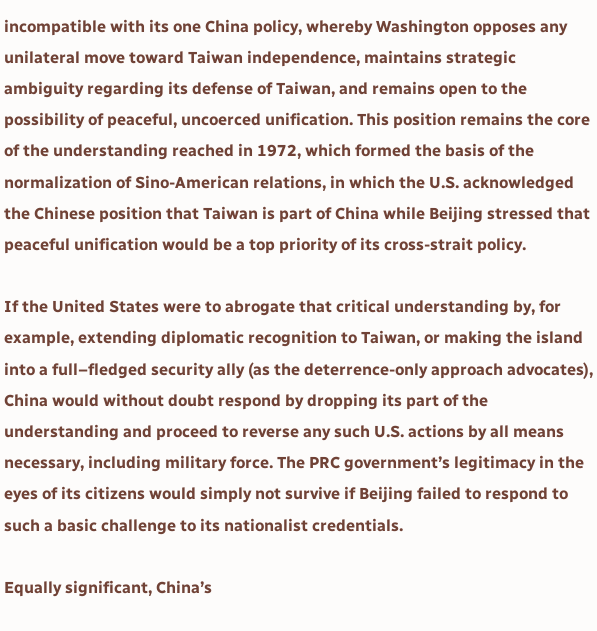incompatible with its one China policy, whereby Washington opposes any unilateral move toward Taiwan independence, maintains strategic ambiguity regarding its defense of Taiwan, and remains open to the possibility of peaceful, uncoerced unification. This position remains the core of the understanding reached in 1972, which formed the basis of the normalization of Sino-American relations, in which the U.S. acknowledged the Chinese position that Taiwan is part of China while Beijing stressed that peaceful unification would be a top priority of its cross-strait policy.

If the United States were to abrogate that critical understanding by, for example, extending diplomatic recognition to Taiwan, or making the island into a full–fledged security ally (as the deterrence-only approach advocates), China would without doubt respond by dropping its part of the understanding and proceed to reverse any such U.S. actions by all means necessary, including military force. The PRC government’s legitimacy in the eyes of its citizens would simply not survive if Beijing failed to respond to such a basic challenge to its nationalist credentials.

Equally significant, China’s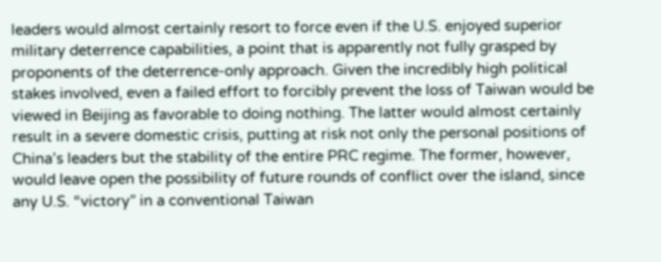leaders would almost certainly resort to force even if the U.S. enjoyed superior military deterrence capabilities, a point that is apparently not fully grasped by proponents of the deterrence-only approach. Given the incredibly high political stakes involved, even a failed effort to forcibly prevent the loss of Taiwan would be viewed in Beijing as favorable to doing nothing. The latter would almost certainly result in a severe domestic crisis, putting at risk not only the personal positions of China’s leaders but the stability of the entire PRC regime. The former, however, would leave open the possibility of future rounds of conflict over the island, since any U.S. “victory” in a conventional Taiwan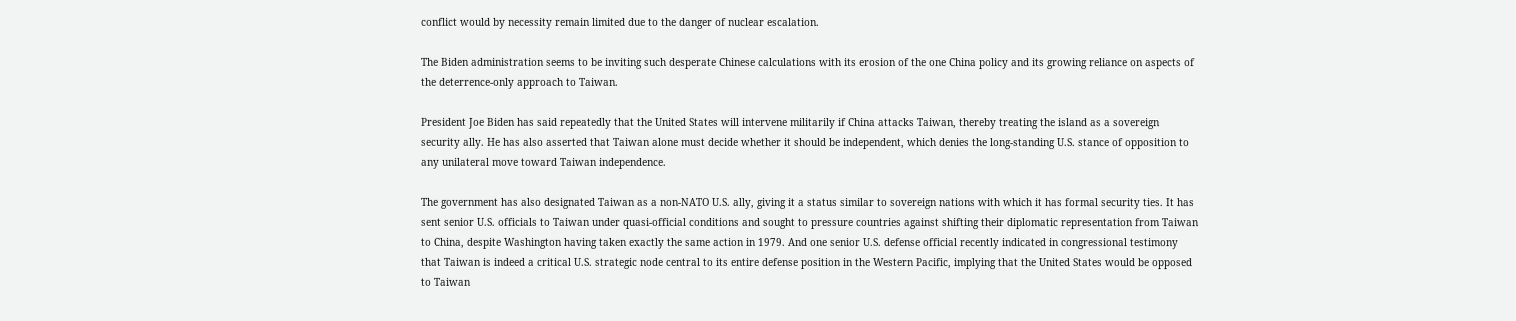conflict would by necessity remain limited due to the danger of nuclear escalation.

The Biden administration seems to be inviting such desperate Chinese calculations with its erosion of the one China policy and its growing reliance on aspects of the deterrence-only approach to Taiwan.

President Joe Biden has said repeatedly that the United States will intervene militarily if China attacks Taiwan, thereby treating the island as a sovereign security ally. He has also asserted that Taiwan alone must decide whether it should be independent, which denies the long-standing U.S. stance of opposition to any unilateral move toward Taiwan independence.

The government has also designated Taiwan as a non-NATO U.S. ally, giving it a status similar to sovereign nations with which it has formal security ties. It has sent senior U.S. officials to Taiwan under quasi-official conditions and sought to pressure countries against shifting their diplomatic representation from Taiwan to China, despite Washington having taken exactly the same action in 1979. And one senior U.S. defense official recently indicated in congressional testimony that Taiwan is indeed a critical U.S. strategic node central to its entire defense position in the Western Pacific, implying that the United States would be opposed to Taiwan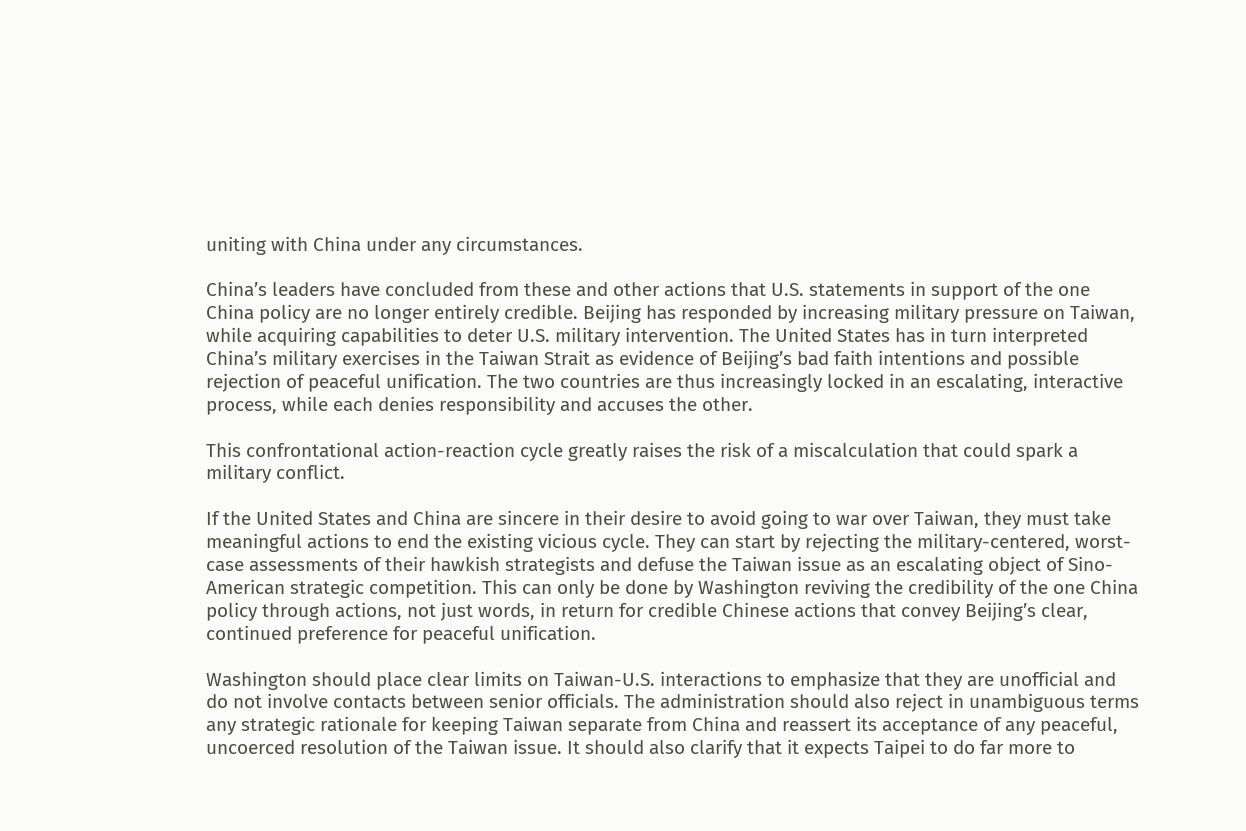uniting with China under any circumstances.

China’s leaders have concluded from these and other actions that U.S. statements in support of the one China policy are no longer entirely credible. Beijing has responded by increasing military pressure on Taiwan, while acquiring capabilities to deter U.S. military intervention. The United States has in turn interpreted China’s military exercises in the Taiwan Strait as evidence of Beijing’s bad faith intentions and possible rejection of peaceful unification. The two countries are thus increasingly locked in an escalating, interactive process, while each denies responsibility and accuses the other.

This confrontational action-reaction cycle greatly raises the risk of a miscalculation that could spark a military conflict.

If the United States and China are sincere in their desire to avoid going to war over Taiwan, they must take meaningful actions to end the existing vicious cycle. They can start by rejecting the military-centered, worst-case assessments of their hawkish strategists and defuse the Taiwan issue as an escalating object of Sino-American strategic competition. This can only be done by Washington reviving the credibility of the one China policy through actions, not just words, in return for credible Chinese actions that convey Beijing’s clear, continued preference for peaceful unification.

Washington should place clear limits on Taiwan-U.S. interactions to emphasize that they are unofficial and do not involve contacts between senior officials. The administration should also reject in unambiguous terms any strategic rationale for keeping Taiwan separate from China and reassert its acceptance of any peaceful, uncoerced resolution of the Taiwan issue. It should also clarify that it expects Taipei to do far more to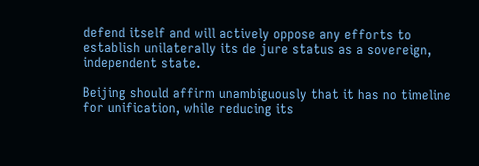defend itself and will actively oppose any efforts to establish unilaterally its de jure status as a sovereign, independent state.

Beijing should affirm unambiguously that it has no timeline for unification, while reducing its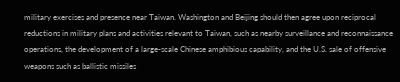military exercises and presence near Taiwan. Washington and Beijing should then agree upon reciprocal reductions in military plans and activities relevant to Taiwan, such as nearby surveillance and reconnaissance operations, the development of a large-scale Chinese amphibious capability, and the U.S. sale of offensive weapons such as ballistic missiles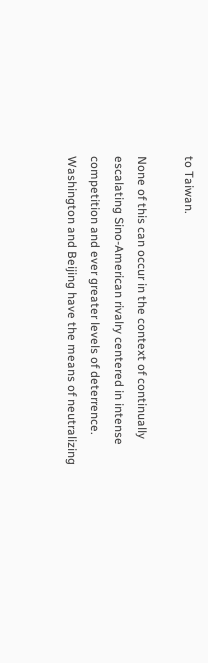to Taiwan.

None of this can occur in the context of continually escalating Sino-American rivalry centered in intense competition and ever greater levels of deterrence. Washington and Beijing have the means of neutralizing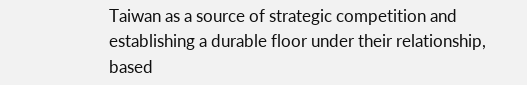Taiwan as a source of strategic competition and establishing a durable floor under their relationship, based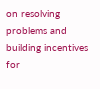on resolving problems and building incentives for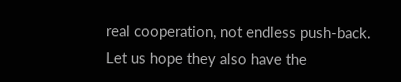real cooperation, not endless push-back. Let us hope they also have the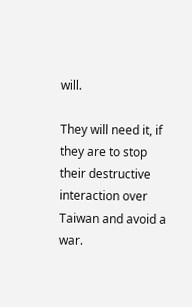will.

They will need it, if they are to stop their destructive interaction over Taiwan and avoid a war.